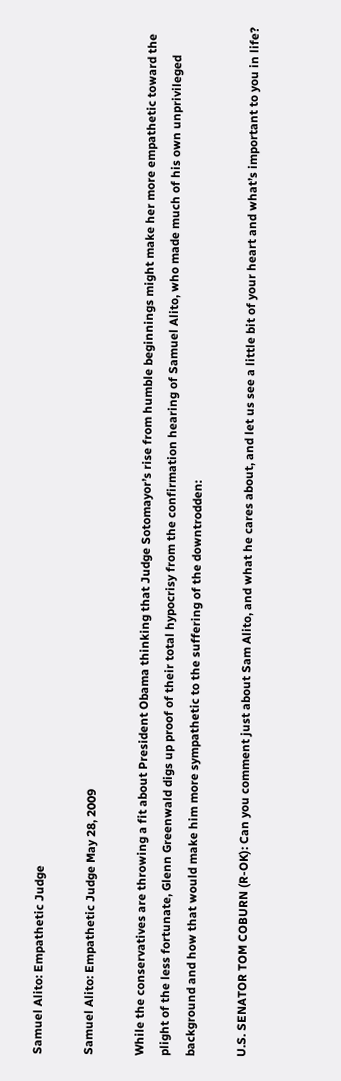Samuel Alito: Empathetic Judge

Samuel Alito: Empathetic Judge May 28, 2009

While the conservatives are throwing a fit about President Obama thinking that Judge Sotomayor’s rise from humble beginnings might make her more empathetic toward the plight of the less fortunate, Glenn Greenwald digs up proof of their total hypocrisy from the confirmation hearing of Samuel Alito, who made much of his own unprivileged background and how that would make him more sympathetic to the suffering of the downtrodden:

U.S. SENATOR TOM COBURN (R-OK): Can you comment just about Sam Alito, and what he cares about, and let us see a little bit of your heart and what’s important to you in life?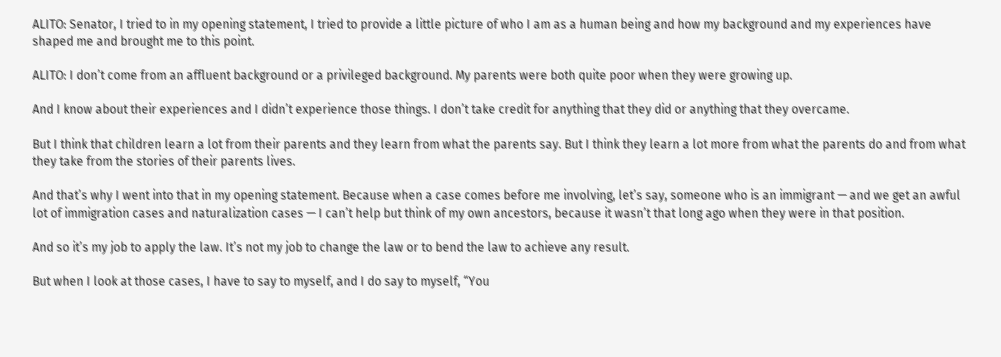ALITO: Senator, I tried to in my opening statement, I tried to provide a little picture of who I am as a human being and how my background and my experiences have shaped me and brought me to this point.

ALITO: I don’t come from an affluent background or a privileged background. My parents were both quite poor when they were growing up.

And I know about their experiences and I didn’t experience those things. I don’t take credit for anything that they did or anything that they overcame.

But I think that children learn a lot from their parents and they learn from what the parents say. But I think they learn a lot more from what the parents do and from what they take from the stories of their parents lives.

And that’s why I went into that in my opening statement. Because when a case comes before me involving, let’s say, someone who is an immigrant — and we get an awful lot of immigration cases and naturalization cases — I can’t help but think of my own ancestors, because it wasn’t that long ago when they were in that position.

And so it’s my job to apply the law. It’s not my job to change the law or to bend the law to achieve any result.

But when I look at those cases, I have to say to myself, and I do say to myself, “You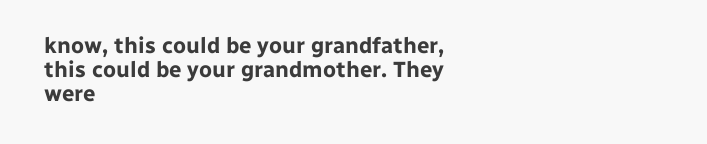know, this could be your grandfather, this could be your grandmother. They were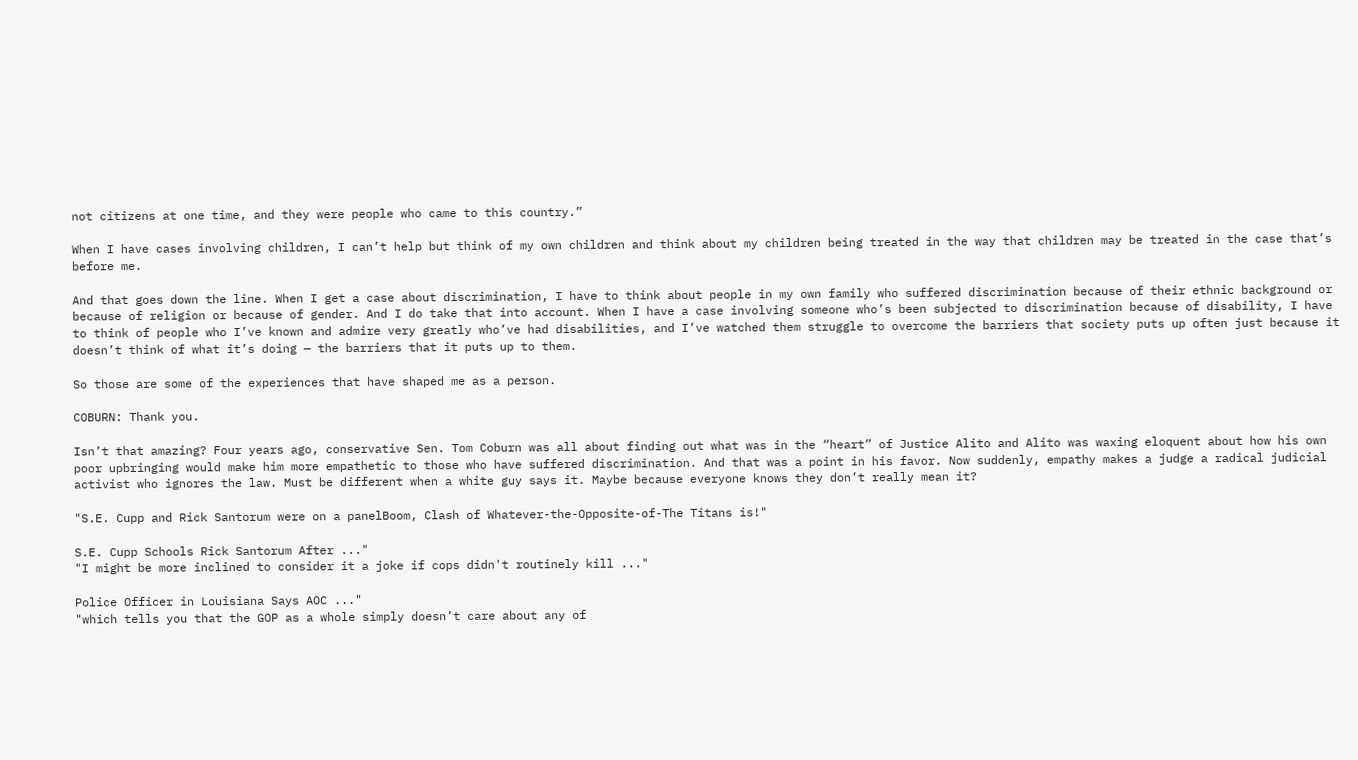not citizens at one time, and they were people who came to this country.”

When I have cases involving children, I can’t help but think of my own children and think about my children being treated in the way that children may be treated in the case that’s before me.

And that goes down the line. When I get a case about discrimination, I have to think about people in my own family who suffered discrimination because of their ethnic background or because of religion or because of gender. And I do take that into account. When I have a case involving someone who’s been subjected to discrimination because of disability, I have to think of people who I’ve known and admire very greatly who’ve had disabilities, and I’ve watched them struggle to overcome the barriers that society puts up often just because it doesn’t think of what it’s doing — the barriers that it puts up to them.

So those are some of the experiences that have shaped me as a person.

COBURN: Thank you.

Isn’t that amazing? Four years ago, conservative Sen. Tom Coburn was all about finding out what was in the “heart” of Justice Alito and Alito was waxing eloquent about how his own poor upbringing would make him more empathetic to those who have suffered discrimination. And that was a point in his favor. Now suddenly, empathy makes a judge a radical judicial activist who ignores the law. Must be different when a white guy says it. Maybe because everyone knows they don’t really mean it?

"S.E. Cupp and Rick Santorum were on a panelBoom, Clash of Whatever-the-Opposite-of-The Titans is!"

S.E. Cupp Schools Rick Santorum After ..."
"I might be more inclined to consider it a joke if cops didn't routinely kill ..."

Police Officer in Louisiana Says AOC ..."
"which tells you that the GOP as a whole simply doesn’t care about any of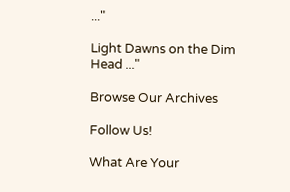..."

Light Dawns on the Dim Head ..."

Browse Our Archives

Follow Us!

What Are Your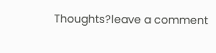Thoughts?leave a comment